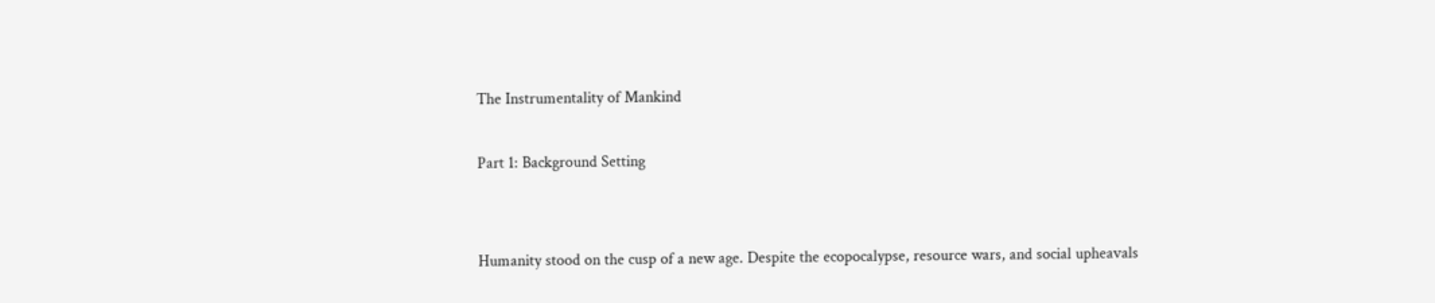The Instrumentality of Mankind

Part 1: Background Setting


Humanity stood on the cusp of a new age. Despite the ecopocalypse, resource wars, and social upheavals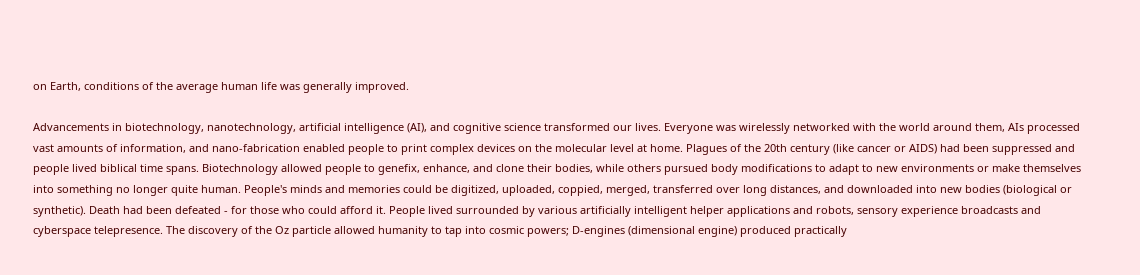on Earth, conditions of the average human life was generally improved.

Advancements in biotechnology, nanotechnology, artificial intelligence (AI), and cognitive science transformed our lives. Everyone was wirelessly networked with the world around them, AIs processed vast amounts of information, and nano-fabrication enabled people to print complex devices on the molecular level at home. Plagues of the 20th century (like cancer or AIDS) had been suppressed and people lived biblical time spans. Biotechnology allowed people to genefix, enhance, and clone their bodies, while others pursued body modifications to adapt to new environments or make themselves into something no longer quite human. People's minds and memories could be digitized, uploaded, coppied, merged, transferred over long distances, and downloaded into new bodies (biological or synthetic). Death had been defeated - for those who could afford it. People lived surrounded by various artificially intelligent helper applications and robots, sensory experience broadcasts and cyberspace telepresence. The discovery of the Oz particle allowed humanity to tap into cosmic powers; D-engines (dimensional engine) produced practically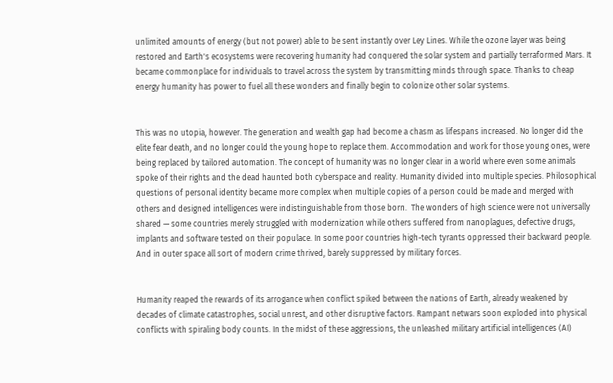unlimited amounts of energy (but not power) able to be sent instantly over Ley Lines. While the ozone layer was being restored and Earth's ecosystems were recovering humanity had conquered the solar system and partially terraformed Mars. It became commonplace for individuals to travel across the system by transmitting minds through space. Thanks to cheap energy humanity has power to fuel all these wonders and finally begin to colonize other solar systems.


This was no utopia, however. The generation and wealth gap had become a chasm as lifespans increased. No longer did the elite fear death, and no longer could the young hope to replace them. Accommodation and work for those young ones, were being replaced by tailored automation. The concept of humanity was no longer clear in a world where even some animals spoke of their rights and the dead haunted both cyberspace and reality. Humanity divided into multiple species. Philosophical questions of personal identity became more complex when multiple copies of a person could be made and merged with others and designed intelligences were indistinguishable from those born.  The wonders of high science were not universally shared — some countries merely struggled with modernization while others suffered from nanoplagues, defective drugs, implants and software tested on their populace. In some poor countries high-tech tyrants oppressed their backward people. And in outer space all sort of modern crime thrived, barely suppressed by military forces.


Humanity reaped the rewards of its arrogance when conflict spiked between the nations of Earth, already weakened by decades of climate catastrophes, social unrest, and other disruptive factors. Rampant netwars soon exploded into physical conflicts with spiraling body counts. In the midst of these aggressions, the unleashed military artificial intelligences (AI)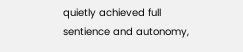quietly achieved full sentience and autonomy,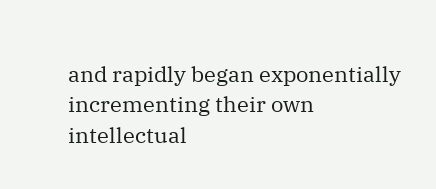and rapidly began exponentially incrementing their own intellectual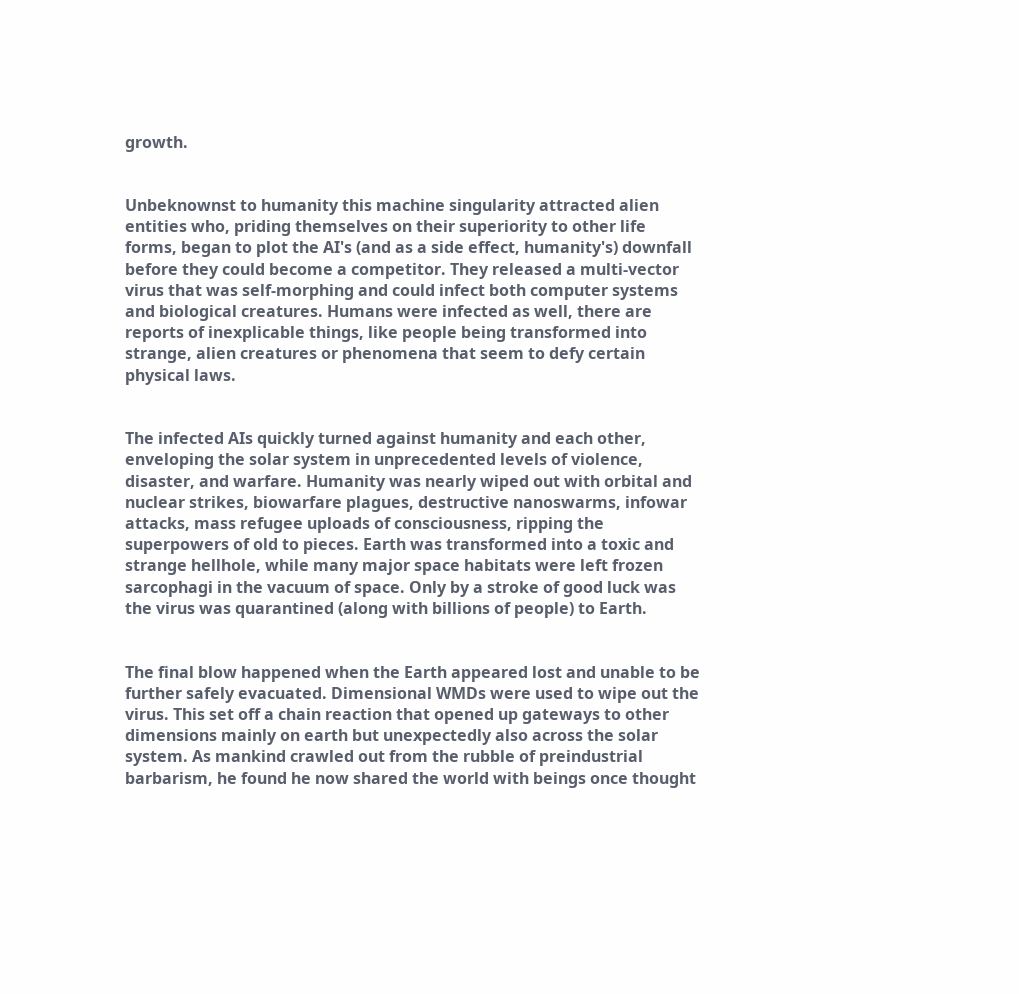growth.


Unbeknownst to humanity this machine singularity attracted alien entities who, priding themselves on their superiority to other life forms, began to plot the AI's (and as a side effect, humanity's) downfall before they could become a competitor. They released a multi-vector virus that was self-morphing and could infect both computer systems and biological creatures. Humans were infected as well, there are reports of inexplicable things, like people being transformed into strange, alien creatures or phenomena that seem to defy certain physical laws.


The infected AIs quickly turned against humanity and each other, enveloping the solar system in unprecedented levels of violence, disaster, and warfare. Humanity was nearly wiped out with orbital and nuclear strikes, biowarfare plagues, destructive nanoswarms, infowar attacks, mass refugee uploads of consciousness, ripping the superpowers of old to pieces. Earth was transformed into a toxic and strange hellhole, while many major space habitats were left frozen sarcophagi in the vacuum of space. Only by a stroke of good luck was the virus was quarantined (along with billions of people) to Earth.


The final blow happened when the Earth appeared lost and unable to be further safely evacuated. Dimensional WMDs were used to wipe out the virus. This set off a chain reaction that opened up gateways to other dimensions mainly on earth but unexpectedly also across the solar system. As mankind crawled out from the rubble of preindustrial barbarism, he found he now shared the world with beings once thought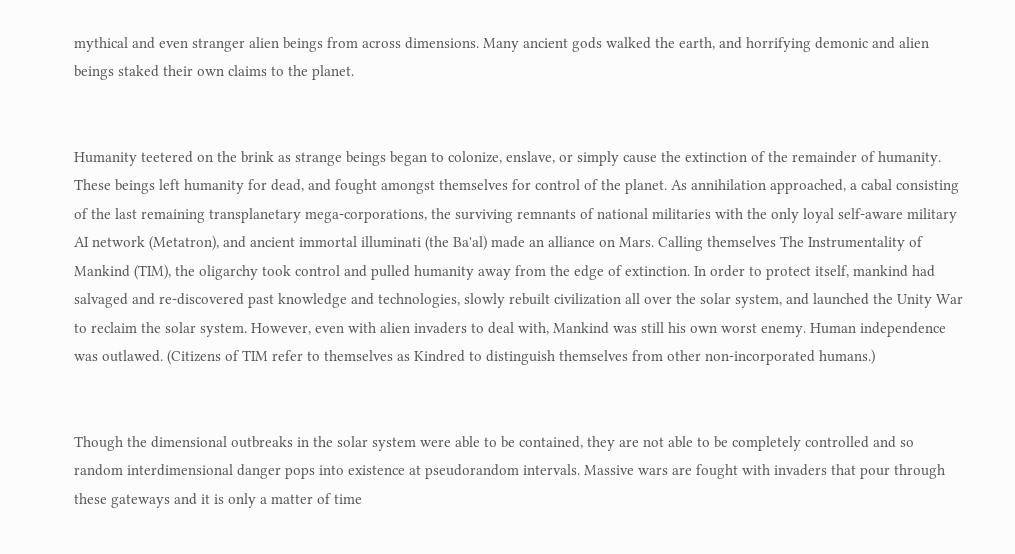mythical and even stranger alien beings from across dimensions. Many ancient gods walked the earth, and horrifying demonic and alien beings staked their own claims to the planet.


Humanity teetered on the brink as strange beings began to colonize, enslave, or simply cause the extinction of the remainder of humanity. These beings left humanity for dead, and fought amongst themselves for control of the planet. As annihilation approached, a cabal consisting of the last remaining transplanetary mega-corporations, the surviving remnants of national militaries with the only loyal self-aware military AI network (Metatron), and ancient immortal illuminati (the Ba'al) made an alliance on Mars. Calling themselves The Instrumentality of Mankind (TIM), the oligarchy took control and pulled humanity away from the edge of extinction. In order to protect itself, mankind had salvaged and re-discovered past knowledge and technologies, slowly rebuilt civilization all over the solar system, and launched the Unity War to reclaim the solar system. However, even with alien invaders to deal with, Mankind was still his own worst enemy. Human independence was outlawed. (Citizens of TIM refer to themselves as Kindred to distinguish themselves from other non-incorporated humans.)


Though the dimensional outbreaks in the solar system were able to be contained, they are not able to be completely controlled and so random interdimensional danger pops into existence at pseudorandom intervals. Massive wars are fought with invaders that pour through these gateways and it is only a matter of time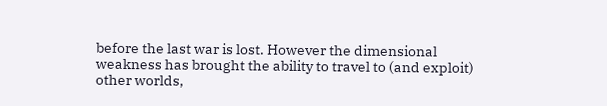before the last war is lost. However the dimensional weakness has brought the ability to travel to (and exploit) other worlds,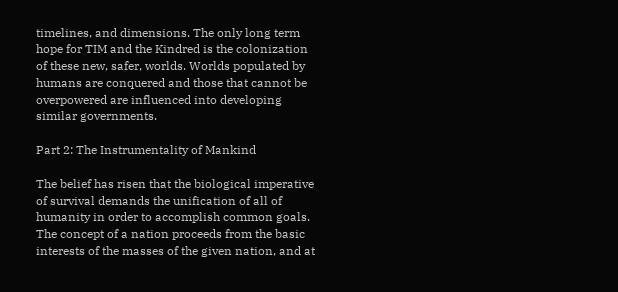timelines, and dimensions. The only long term hope for TIM and the Kindred is the colonization of these new, safer, worlds. Worlds populated by humans are conquered and those that cannot be overpowered are influenced into developing similar governments.

Part 2: The Instrumentality of Mankind

The belief has risen that the biological imperative of survival demands the unification of all of humanity in order to accomplish common goals. The concept of a nation proceeds from the basic interests of the masses of the given nation, and at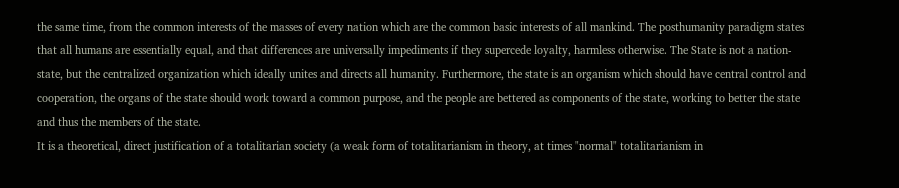the same time, from the common interests of the masses of every nation which are the common basic interests of all mankind. The posthumanity paradigm states that all humans are essentially equal, and that differences are universally impediments if they supercede loyalty, harmless otherwise. The State is not a nation-state, but the centralized organization which ideally unites and directs all humanity. Furthermore, the state is an organism which should have central control and cooperation, the organs of the state should work toward a common purpose, and the people are bettered as components of the state, working to better the state and thus the members of the state.
It is a theoretical, direct justification of a totalitarian society (a weak form of totalitarianism in theory, at times "normal" totalitarianism in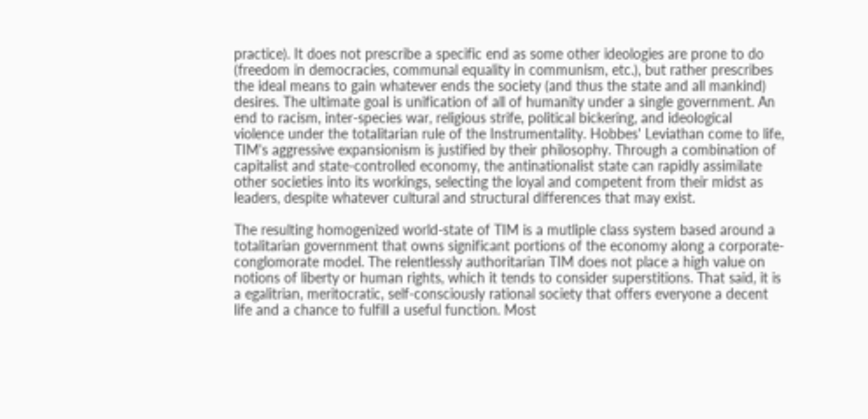practice). It does not prescribe a specific end as some other ideologies are prone to do (freedom in democracies, communal equality in communism, etc.), but rather prescribes the ideal means to gain whatever ends the society (and thus the state and all mankind) desires. The ultimate goal is unification of all of humanity under a single government. An end to racism, inter-species war, religious strife, political bickering, and ideological violence under the totalitarian rule of the Instrumentality. Hobbes' Leviathan come to life, TIM's aggressive expansionism is justified by their philosophy. Through a combination of capitalist and state-controlled economy, the antinationalist state can rapidly assimilate other societies into its workings, selecting the loyal and competent from their midst as leaders, despite whatever cultural and structural differences that may exist.

The resulting homogenized world-state of TIM is a mutliple class system based around a totalitarian government that owns significant portions of the economy along a corporate-conglomorate model. The relentlessly authoritarian TIM does not place a high value on notions of liberty or human rights, which it tends to consider superstitions. That said, it is a egalitrian, meritocratic, self-consciously rational society that offers everyone a decent life and a chance to fulfill a useful function. Most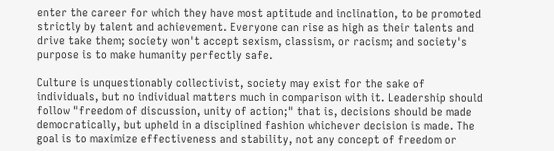enter the career for which they have most aptitude and inclination, to be promoted strictly by talent and achievement. Everyone can rise as high as their talents and drive take them; society won't accept sexism, classism, or racism; and society's purpose is to make humanity perfectly safe.

Culture is unquestionably collectivist, society may exist for the sake of individuals, but no individual matters much in comparison with it. Leadership should follow "freedom of discussion, unity of action;" that is, decisions should be made democratically, but upheld in a disciplined fashion whichever decision is made. The goal is to maximize effectiveness and stability, not any concept of freedom or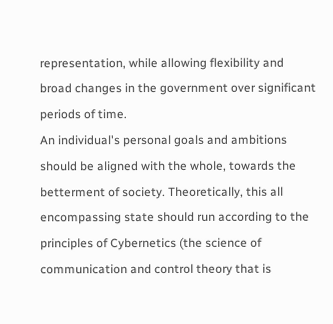representation, while allowing flexibility and  broad changes in the government over significant periods of time.
An individual's personal goals and ambitions should be aligned with the whole, towards the betterment of society. Theoretically, this all encompassing state should run according to the principles of Cybernetics (the science of communication and control theory that is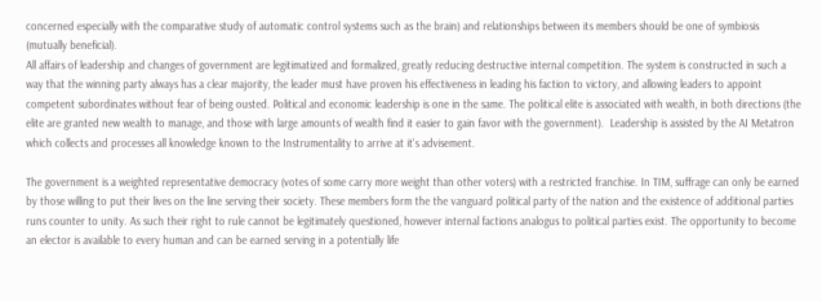concerned especially with the comparative study of automatic control systems such as the brain) and relationships between its members should be one of symbiosis (mutually beneficial).
All affairs of leadership and changes of government are legitimatized and formalized, greatly reducing destructive internal competition. The system is constructed in such a way that the winning party always has a clear majority, the leader must have proven his effectiveness in leading his faction to victory, and allowing leaders to appoint competent subordinates without fear of being ousted. Political and economic leadership is one in the same. The political elite is associated with wealth, in both directions (the elite are granted new wealth to manage, and those with large amounts of wealth find it easier to gain favor with the government).  Leadership is assisted by the AI Metatron which collects and processes all knowledge known to the Instrumentality to arrive at it's advisement.

The government is a weighted representative democracy (votes of some carry more weight than other voters) with a restricted franchise. In TIM, suffrage can only be earned by those willing to put their lives on the line serving their society. These members form the the vanguard political party of the nation and the existence of additional parties runs counter to unity. As such their right to rule cannot be legitimately questioned, however internal factions analogus to political parties exist. The opportunity to become an elector is available to every human and can be earned serving in a potentially life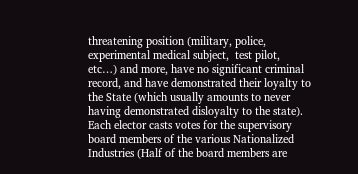threatening position (military, police, experimental medical subject,  test pilot, etc…) and more, have no significant criminal record, and have demonstrated their loyalty to the State (which usually amounts to never having demonstrated disloyalty to the state).
Each elector casts votes for the supervisory board members of the various Nationalized Industries (Half of the board members are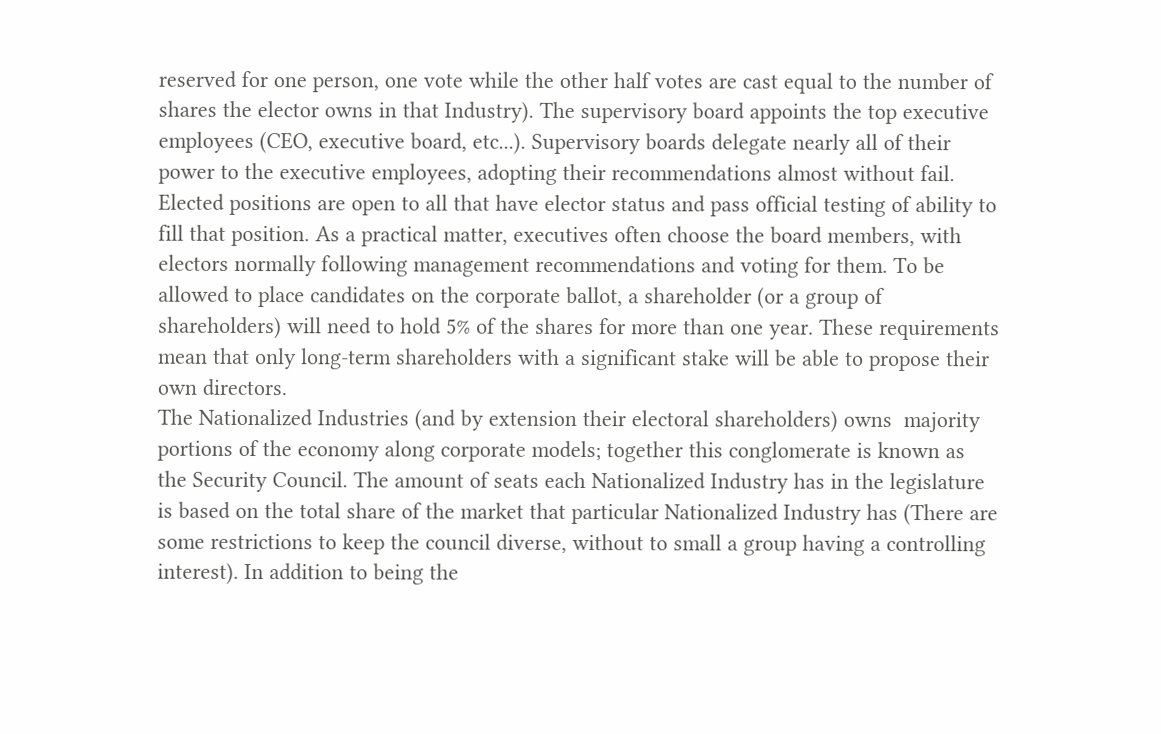reserved for one person, one vote while the other half votes are cast equal to the number of shares the elector owns in that Industry). The supervisory board appoints the top executive employees (CEO, executive board, etc...). Supervisory boards delegate nearly all of their power to the executive employees, adopting their recommendations almost without fail.  Elected positions are open to all that have elector status and pass official testing of ability to fill that position. As a practical matter, executives often choose the board members, with electors normally following management recommendations and voting for them. To be allowed to place candidates on the corporate ballot, a shareholder (or a group of shareholders) will need to hold 5% of the shares for more than one year. These requirements mean that only long-term shareholders with a significant stake will be able to propose their own directors.
The Nationalized Industries (and by extension their electoral shareholders) owns  majority portions of the economy along corporate models; together this conglomerate is known as the Security Council. The amount of seats each Nationalized Industry has in the legislature is based on the total share of the market that particular Nationalized Industry has (There are some restrictions to keep the council diverse, without to small a group having a controlling interest). In addition to being the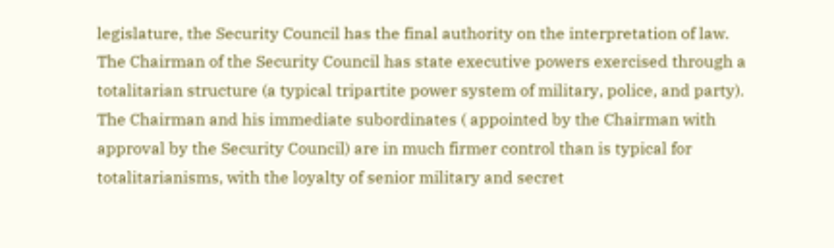legislature, the Security Council has the final authority on the interpretation of law.
The Chairman of the Security Council has state executive powers exercised through a totalitarian structure (a typical tripartite power system of military, police, and party). The Chairman and his immediate subordinates ( appointed by the Chairman with approval by the Security Council) are in much firmer control than is typical for totalitarianisms, with the loyalty of senior military and secret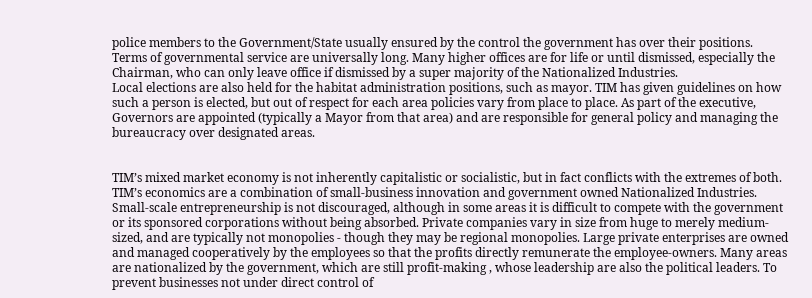police members to the Government/State usually ensured by the control the government has over their positions. Terms of governmental service are universally long. Many higher offices are for life or until dismissed, especially the Chairman, who can only leave office if dismissed by a super majority of the Nationalized Industries.
Local elections are also held for the habitat administration positions, such as mayor. TIM has given guidelines on how such a person is elected, but out of respect for each area policies vary from place to place. As part of the executive, Governors are appointed (typically a Mayor from that area) and are responsible for general policy and managing the bureaucracy over designated areas.


TIM’s mixed market economy is not inherently capitalistic or socialistic, but in fact conflicts with the extremes of both. TIM’s economics are a combination of small-business innovation and government owned Nationalized Industries. Small-scale entrepreneurship is not discouraged, although in some areas it is difficult to compete with the government or its sponsored corporations without being absorbed. Private companies vary in size from huge to merely medium-sized, and are typically not monopolies - though they may be regional monopolies. Large private enterprises are owned and managed cooperatively by the employees so that the profits directly remunerate the employee-owners. Many areas are nationalized by the government, which are still profit-making , whose leadership are also the political leaders. To prevent businesses not under direct control of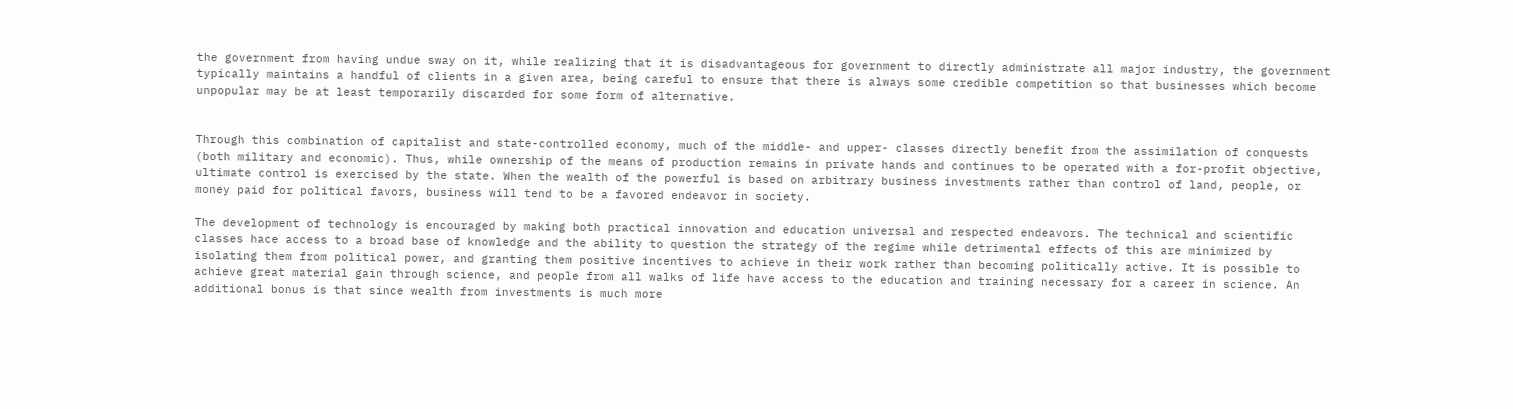the government from having undue sway on it, while realizing that it is disadvantageous for government to directly administrate all major industry, the government typically maintains a handful of clients in a given area, being careful to ensure that there is always some credible competition so that businesses which become unpopular may be at least temporarily discarded for some form of alternative.


Through this combination of capitalist and state-controlled economy, much of the middle- and upper- classes directly benefit from the assimilation of conquests (both military and economic). Thus, while ownership of the means of production remains in private hands and continues to be operated with a for-profit objective, ultimate control is exercised by the state. When the wealth of the powerful is based on arbitrary business investments rather than control of land, people, or money paid for political favors, business will tend to be a favored endeavor in society.

The development of technology is encouraged by making both practical innovation and education universal and respected endeavors. The technical and scientific classes hace access to a broad base of knowledge and the ability to question the strategy of the regime while detrimental effects of this are minimized by isolating them from political power, and granting them positive incentives to achieve in their work rather than becoming politically active. It is possible to achieve great material gain through science, and people from all walks of life have access to the education and training necessary for a career in science. An additional bonus is that since wealth from investments is much more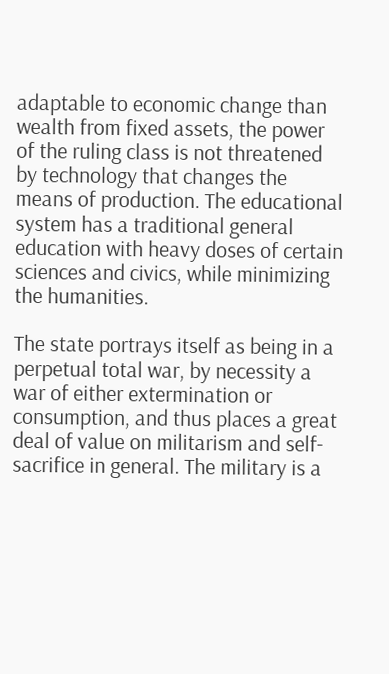adaptable to economic change than wealth from fixed assets, the power of the ruling class is not threatened by technology that changes the means of production. The educational system has a traditional general education with heavy doses of certain sciences and civics, while minimizing the humanities.

The state portrays itself as being in a perpetual total war, by necessity a war of either extermination or consumption, and thus places a great deal of value on militarism and self-sacrifice in general. The military is a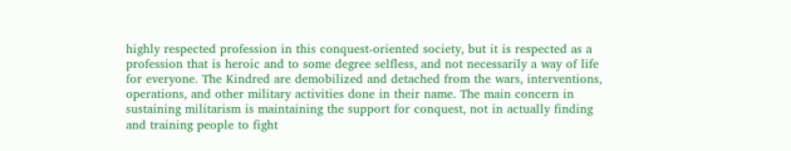highly respected profession in this conquest-oriented society, but it is respected as a profession that is heroic and to some degree selfless, and not necessarily a way of life for everyone. The Kindred are demobilized and detached from the wars, interventions, operations, and other military activities done in their name. The main concern in sustaining militarism is maintaining the support for conquest, not in actually finding and training people to fight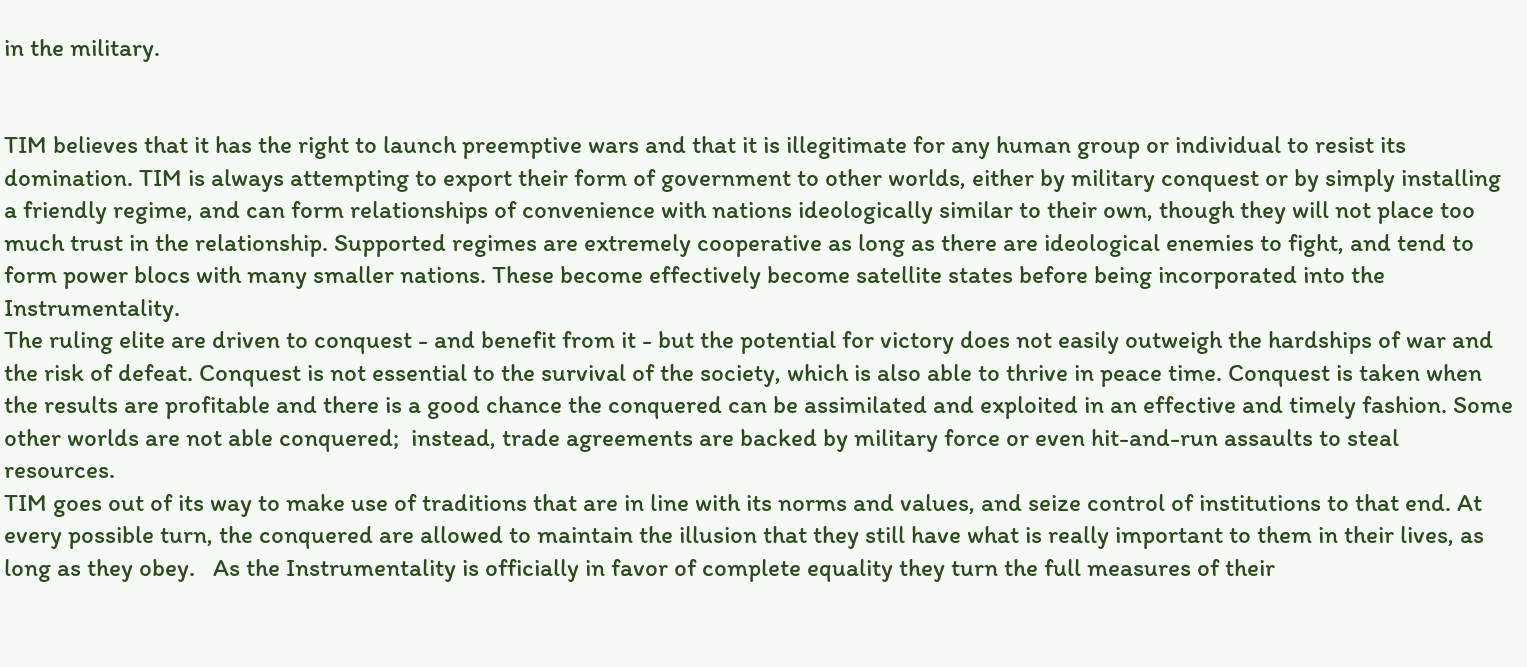in the military.


TIM believes that it has the right to launch preemptive wars and that it is illegitimate for any human group or individual to resist its domination. TIM is always attempting to export their form of government to other worlds, either by military conquest or by simply installing a friendly regime, and can form relationships of convenience with nations ideologically similar to their own, though they will not place too much trust in the relationship. Supported regimes are extremely cooperative as long as there are ideological enemies to fight, and tend to form power blocs with many smaller nations. These become effectively become satellite states before being incorporated into the Instrumentality.
The ruling elite are driven to conquest - and benefit from it - but the potential for victory does not easily outweigh the hardships of war and the risk of defeat. Conquest is not essential to the survival of the society, which is also able to thrive in peace time. Conquest is taken when the results are profitable and there is a good chance the conquered can be assimilated and exploited in an effective and timely fashion. Some other worlds are not able conquered;  instead, trade agreements are backed by military force or even hit-and-run assaults to steal resources.
TIM goes out of its way to make use of traditions that are in line with its norms and values, and seize control of institutions to that end. At every possible turn, the conquered are allowed to maintain the illusion that they still have what is really important to them in their lives, as long as they obey.   As the Instrumentality is officially in favor of complete equality they turn the full measures of their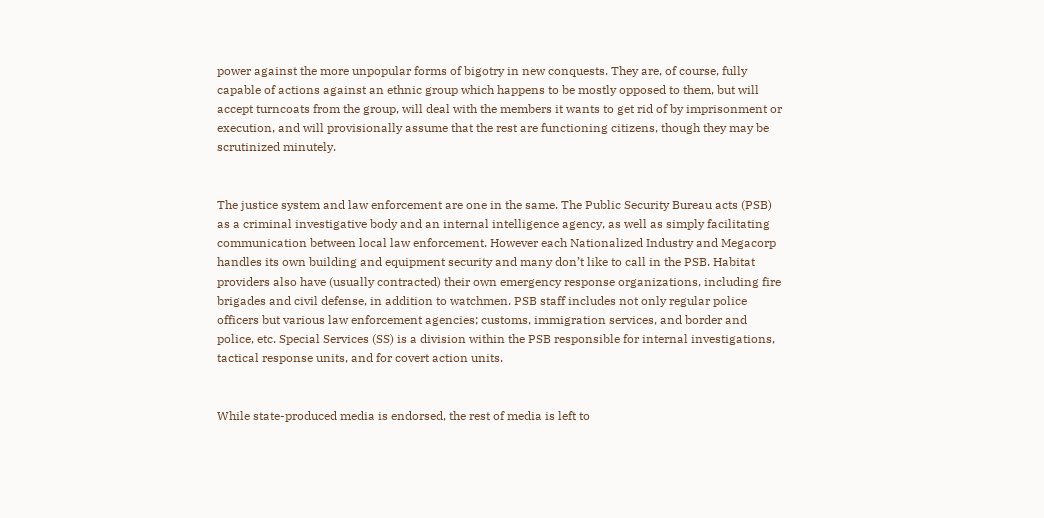power against the more unpopular forms of bigotry in new conquests. They are, of course, fully capable of actions against an ethnic group which happens to be mostly opposed to them, but will accept turncoats from the group, will deal with the members it wants to get rid of by imprisonment or execution, and will provisionally assume that the rest are functioning citizens, though they may be scrutinized minutely.


The justice system and law enforcement are one in the same. The Public Security Bureau acts (PSB) as a criminal investigative body and an internal intelligence agency, as well as simply facilitating communication between local law enforcement. However each Nationalized Industry and Megacorp handles its own building and equipment security and many don’t like to call in the PSB. Habitat providers also have (usually contracted) their own emergency response organizations, including fire brigades and civil defense, in addition to watchmen. PSB staff includes not only regular police officers but various law enforcement agencies; customs, immigration services, and border and police, etc. Special Services (SS) is a division within the PSB responsible for internal investigations, tactical response units, and for covert action units.


While state-produced media is endorsed, the rest of media is left to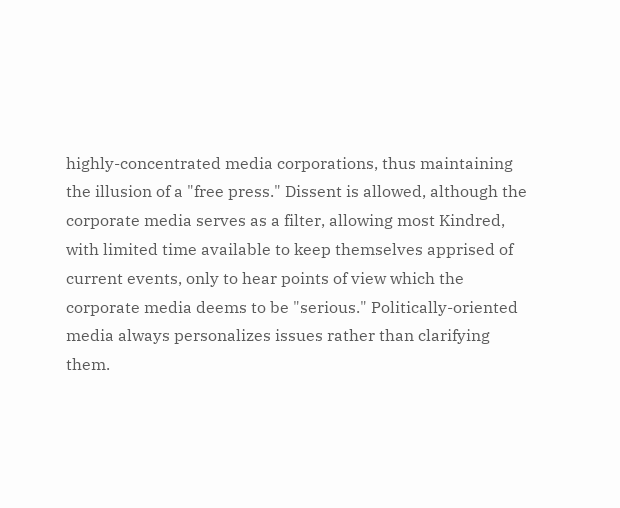highly-concentrated media corporations, thus maintaining the illusion of a "free press." Dissent is allowed, although the corporate media serves as a filter, allowing most Kindred, with limited time available to keep themselves apprised of current events, only to hear points of view which the corporate media deems to be "serious." Politically-oriented media always personalizes issues rather than clarifying them.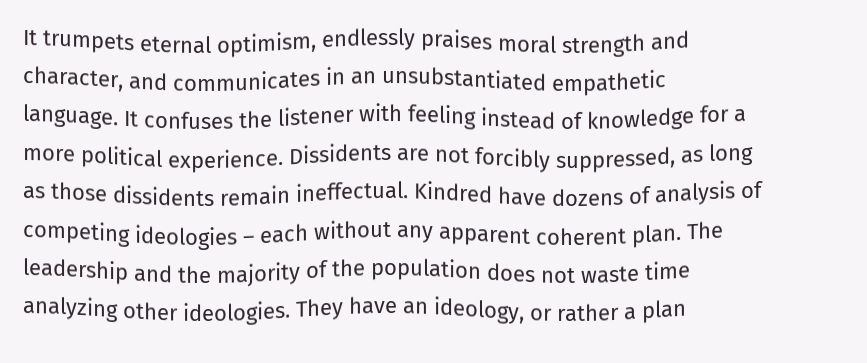It trumpets eternal optimism, endlessly praises moral strength and character, and communicates in an unsubstantiated empathetic language. It confuses the listener with feeling instead of knowledge for a more political experience. Dissidents are not forcibly suppressed, as long as those dissidents remain ineffectual. Kindred have dozens of analysis of competing ideologies – each without any apparent coherent plan. The leadership and the majority of the population does not waste time analyzing other ideologies. They have an ideology, or rather a plan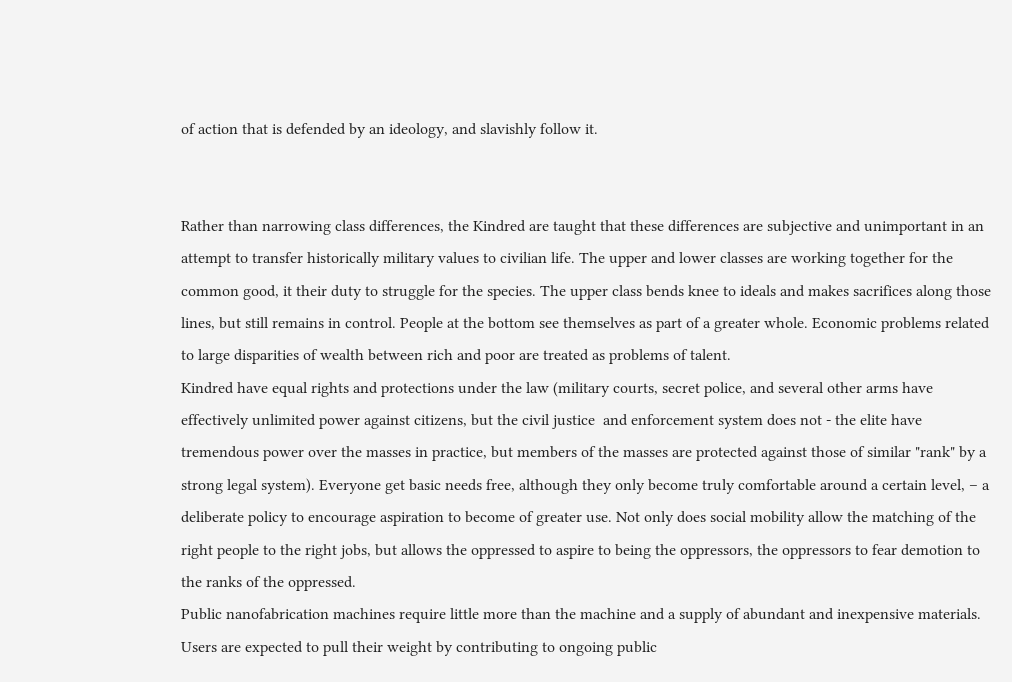of action that is defended by an ideology, and slavishly follow it.


Rather than narrowing class differences, the Kindred are taught that these differences are subjective and unimportant in an attempt to transfer historically military values to civilian life. The upper and lower classes are working together for the common good, it their duty to struggle for the species. The upper class bends knee to ideals and makes sacrifices along those lines, but still remains in control. People at the bottom see themselves as part of a greater whole. Economic problems related to large disparities of wealth between rich and poor are treated as problems of talent.
Kindred have equal rights and protections under the law (military courts, secret police, and several other arms have effectively unlimited power against citizens, but the civil justice  and enforcement system does not - the elite have tremendous power over the masses in practice, but members of the masses are protected against those of similar "rank" by a strong legal system). Everyone get basic needs free, although they only become truly comfortable around a certain level, – a deliberate policy to encourage aspiration to become of greater use. Not only does social mobility allow the matching of the right people to the right jobs, but allows the oppressed to aspire to being the oppressors, the oppressors to fear demotion to the ranks of the oppressed.
Public nanofabrication machines require little more than the machine and a supply of abundant and inexpensive materials. Users are expected to pull their weight by contributing to ongoing public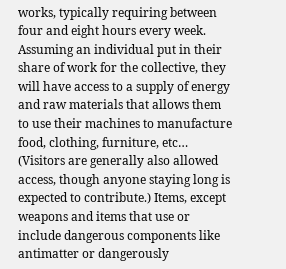works, typically requiring between four and eight hours every week. Assuming an individual put in their share of work for the collective, they will have access to a supply of energy and raw materials that allows them to use their machines to manufacture food, clothing, furniture, etc… (Visitors are generally also allowed access, though anyone staying long is expected to contribute.) Items, except weapons and items that use or include dangerous components like antimatter or dangerously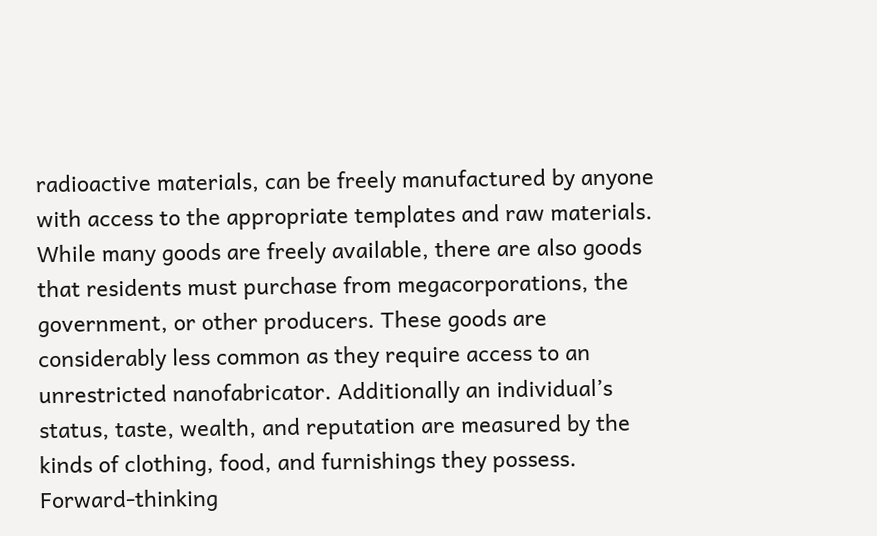radioactive materials, can be freely manufactured by anyone with access to the appropriate templates and raw materials.
While many goods are freely available, there are also goods that residents must purchase from megacorporations, the government, or other producers. These goods are considerably less common as they require access to an unrestricted nanofabricator. Additionally an individual’s status, taste, wealth, and reputation are measured by the kinds of clothing, food, and furnishings they possess. Forward-thinking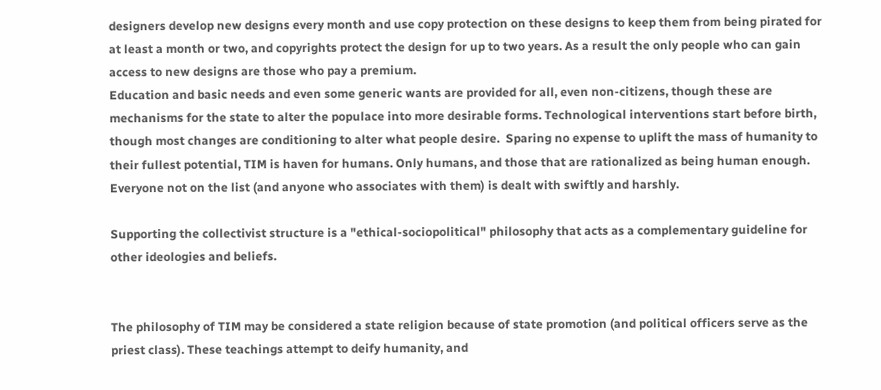designers develop new designs every month and use copy protection on these designs to keep them from being pirated for at least a month or two, and copyrights protect the design for up to two years. As a result the only people who can gain access to new designs are those who pay a premium.
Education and basic needs and even some generic wants are provided for all, even non-citizens, though these are mechanisms for the state to alter the populace into more desirable forms. Technological interventions start before birth, though most changes are conditioning to alter what people desire.  Sparing no expense to uplift the mass of humanity to their fullest potential, TIM is haven for humans. Only humans, and those that are rationalized as being human enough. Everyone not on the list (and anyone who associates with them) is dealt with swiftly and harshly.

Supporting the collectivist structure is a "ethical-sociopolitical" philosophy that acts as a complementary guideline for other ideologies and beliefs.


The philosophy of TIM may be considered a state religion because of state promotion (and political officers serve as the priest class). These teachings attempt to deify humanity, and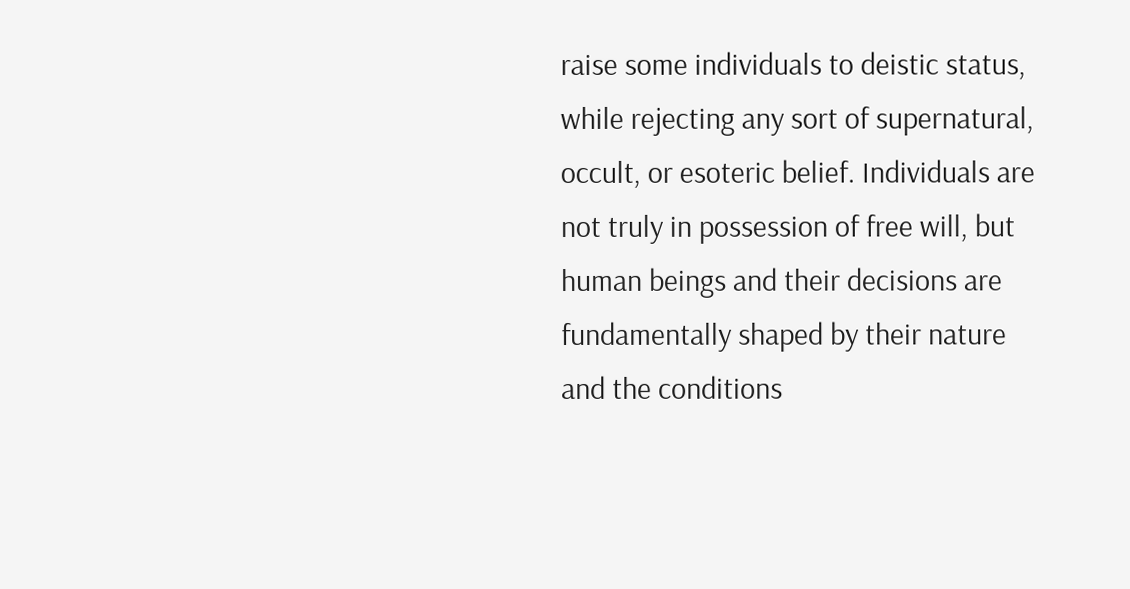raise some individuals to deistic status, while rejecting any sort of supernatural, occult, or esoteric belief. Individuals are not truly in possession of free will, but human beings and their decisions are fundamentally shaped by their nature and the conditions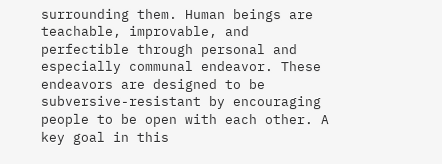surrounding them. Human beings are teachable, improvable, and perfectible through personal and especially communal endeavor. These endeavors are designed to be subversive-resistant by encouraging people to be open with each other. A key goal in this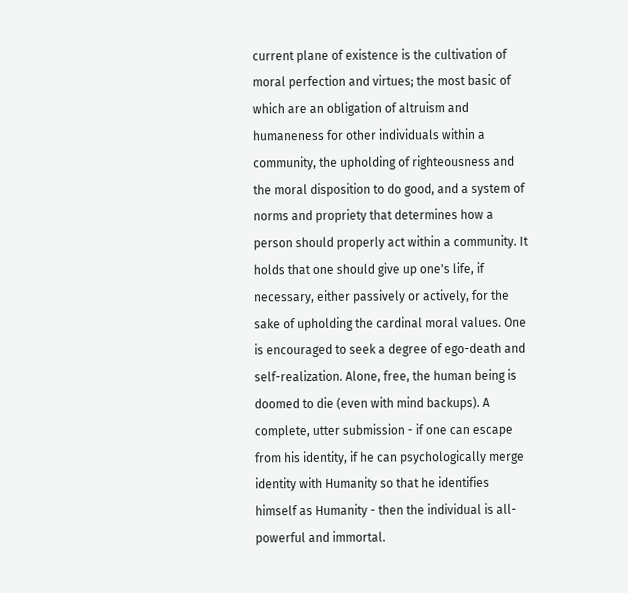current plane of existence is the cultivation of moral perfection and virtues; the most basic of which are an obligation of altruism and humaneness for other individuals within a community, the upholding of righteousness and the moral disposition to do good, and a system of norms and propriety that determines how a person should properly act within a community. It holds that one should give up one's life, if necessary, either passively or actively, for the sake of upholding the cardinal moral values. One is encouraged to seek a degree of ego-death and self-realization. Alone, free, the human being is doomed to die (even with mind backups). A complete, utter submission - if one can escape from his identity, if he can psychologically merge identity with Humanity so that he identifies himself as Humanity - then the individual is all-powerful and immortal.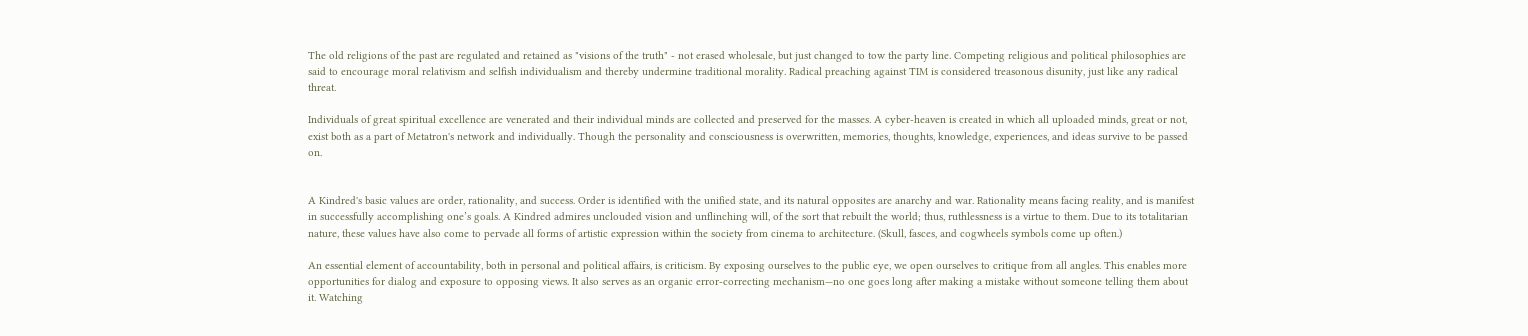The old religions of the past are regulated and retained as "visions of the truth" - not erased wholesale, but just changed to tow the party line. Competing religious and political philosophies are said to encourage moral relativism and selfish individualism and thereby undermine traditional morality. Radical preaching against TIM is considered treasonous disunity, just like any radical threat.

Individuals of great spiritual excellence are venerated and their individual minds are collected and preserved for the masses. A cyber-heaven is created in which all uploaded minds, great or not, exist both as a part of Metatron's network and individually. Though the personality and consciousness is overwritten, memories, thoughts, knowledge, experiences, and ideas survive to be passed on.


A Kindred's basic values are order, rationality, and success. Order is identified with the unified state, and its natural opposites are anarchy and war. Rationality means facing reality, and is manifest in successfully accomplishing one’s goals. A Kindred admires unclouded vision and unflinching will, of the sort that rebuilt the world; thus, ruthlessness is a virtue to them. Due to its totalitarian nature, these values have also come to pervade all forms of artistic expression within the society from cinema to architecture. (Skull, fasces, and cogwheels symbols come up often.)

An essential element of accountability, both in personal and political affairs, is criticism. By exposing ourselves to the public eye, we open ourselves to critique from all angles. This enables more opportunities for dialog and exposure to opposing views. It also serves as an organic error-correcting mechanism—no one goes long after making a mistake without someone telling them about it. Watching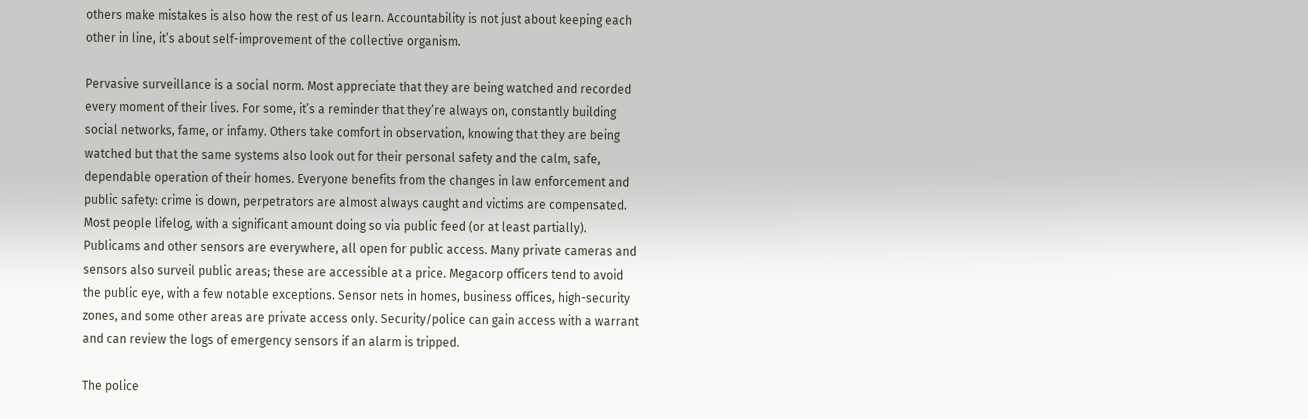others make mistakes is also how the rest of us learn. Accountability is not just about keeping each other in line, it’s about self-improvement of the collective organism.

Pervasive surveillance is a social norm. Most appreciate that they are being watched and recorded every moment of their lives. For some, it’s a reminder that they’re always on, constantly building social networks, fame, or infamy. Others take comfort in observation, knowing that they are being watched but that the same systems also look out for their personal safety and the calm, safe, dependable operation of their homes. Everyone benefits from the changes in law enforcement and public safety: crime is down, perpetrators are almost always caught and victims are compensated. Most people lifelog, with a significant amount doing so via public feed (or at least partially). Publicams and other sensors are everywhere, all open for public access. Many private cameras and sensors also surveil public areas; these are accessible at a price. Megacorp officers tend to avoid the public eye, with a few notable exceptions. Sensor nets in homes, business offices, high-security zones, and some other areas are private access only. Security/police can gain access with a warrant and can review the logs of emergency sensors if an alarm is tripped.

The police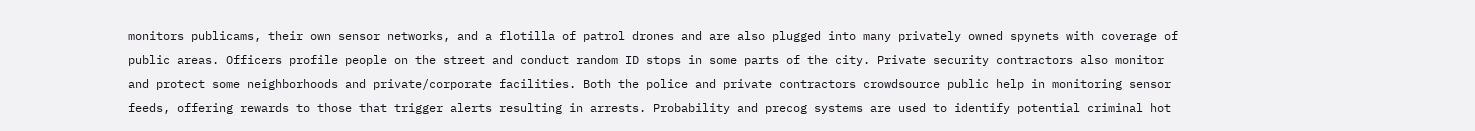monitors publicams, their own sensor networks, and a flotilla of patrol drones and are also plugged into many privately owned spynets with coverage of public areas. Officers profile people on the street and conduct random ID stops in some parts of the city. Private security contractors also monitor and protect some neighborhoods and private/corporate facilities. Both the police and private contractors crowdsource public help in monitoring sensor feeds, offering rewards to those that trigger alerts resulting in arrests. Probability and precog systems are used to identify potential criminal hot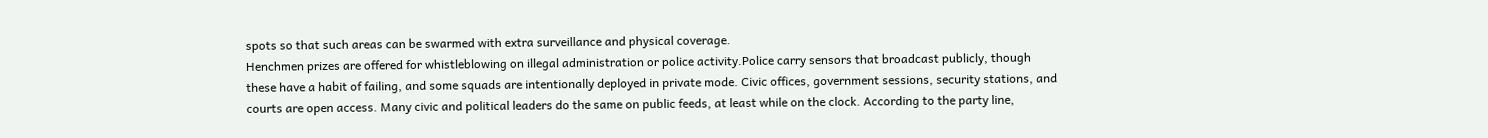spots so that such areas can be swarmed with extra surveillance and physical coverage.
Henchmen prizes are offered for whistleblowing on illegal administration or police activity.Police carry sensors that broadcast publicly, though these have a habit of failing, and some squads are intentionally deployed in private mode. Civic offices, government sessions, security stations, and courts are open access. Many civic and political leaders do the same on public feeds, at least while on the clock. According to the party line,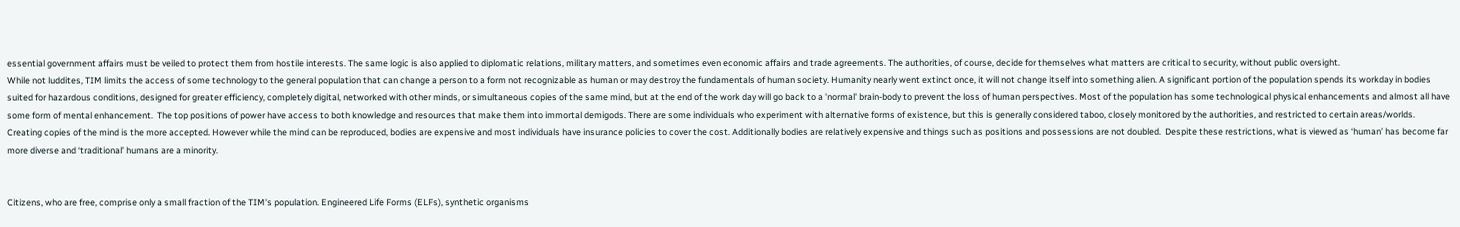essential government affairs must be veiled to protect them from hostile interests. The same logic is also applied to diplomatic relations, military matters, and sometimes even economic affairs and trade agreements. The authorities, of course, decide for themselves what matters are critical to security, without public oversight.
While not luddites, TIM limits the access of some technology to the general population that can change a person to a form not recognizable as human or may destroy the fundamentals of human society. Humanity nearly went extinct once, it will not change itself into something alien. A significant portion of the population spends its workday in bodies suited for hazardous conditions, designed for greater efficiency, completely digital, networked with other minds, or simultaneous copies of the same mind, but at the end of the work day will go back to a 'normal' brain-body to prevent the loss of human perspectives. Most of the population has some technological physical enhancements and almost all have some form of mental enhancement.  The top positions of power have access to both knowledge and resources that make them into immortal demigods. There are some individuals who experiment with alternative forms of existence, but this is generally considered taboo, closely monitored by the authorities, and restricted to certain areas/worlds. Creating copies of the mind is the more accepted. However while the mind can be reproduced, bodies are expensive and most individuals have insurance policies to cover the cost. Additionally bodies are relatively expensive and things such as positions and possessions are not doubled.  Despite these restrictions, what is viewed as ‘human’ has become far more diverse and ‘traditional’ humans are a minority.


Citizens, who are free, comprise only a small fraction of the TIM's population. Engineered Life Forms (ELFs), synthetic organisms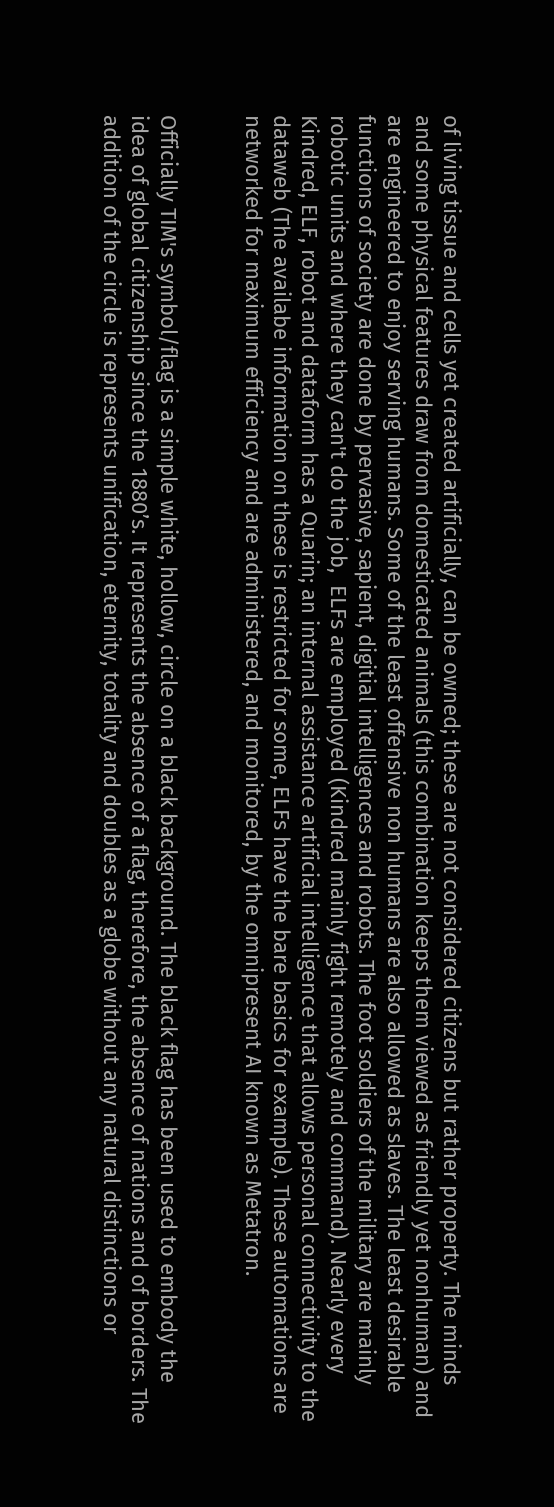of living tissue and cells yet created artificially, can be owned; these are not considered citizens but rather property. The minds and some physical features draw from domesticated animals (this combination keeps them viewed as friendly yet nonhuman) and are engineered to enjoy serving humans. Some of the least offensive non humans are also allowed as slaves. The least desirable functions of society are done by pervasive, sapient, digitial intelligences and robots. The foot soldiers of the military are mainly robotic units and where they can't do the job,  ELFs are employed (Kindred mainly fight remotely and command). Nearly every Kindred, ELF, robot and dataform has a Quarin; an internal assistance artificial intelligence that allows personal connectivity to the dataweb (The availabe information on these is restricted for some, ELFs have the bare basics for example). These automations are networked for maximum efficiency and are administered, and monitored, by the omnipresent AI known as Metatron.


Officially TIM's symbol/flag is a simple white, hollow, circle on a black background. The black flag has been used to embody the idea of global citizenship since the 1880’s. It represents the absence of a flag, therefore, the absence of nations and of borders. The addition of the circle is represents unification, eternity, totality and doubles as a globe without any natural distinctions or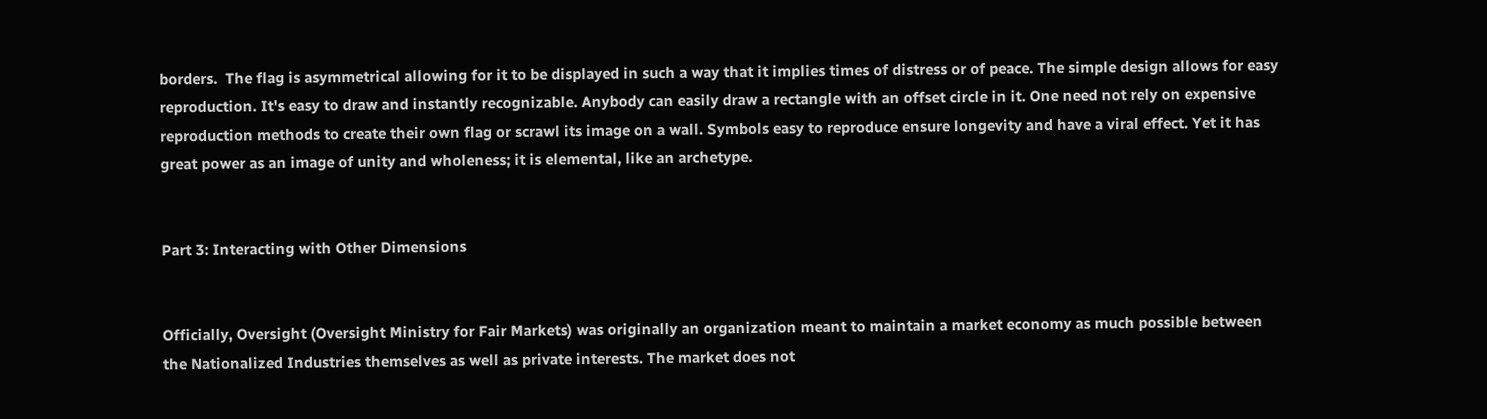borders.  The flag is asymmetrical allowing for it to be displayed in such a way that it implies times of distress or of peace. The simple design allows for easy reproduction. It's easy to draw and instantly recognizable. Anybody can easily draw a rectangle with an offset circle in it. One need not rely on expensive reproduction methods to create their own flag or scrawl its image on a wall. Symbols easy to reproduce ensure longevity and have a viral effect. Yet it has great power as an image of unity and wholeness; it is elemental, like an archetype.


Part 3: Interacting with Other Dimensions


Officially, Oversight (Oversight Ministry for Fair Markets) was originally an organization meant to maintain a market economy as much possible between the Nationalized Industries themselves as well as private interests. The market does not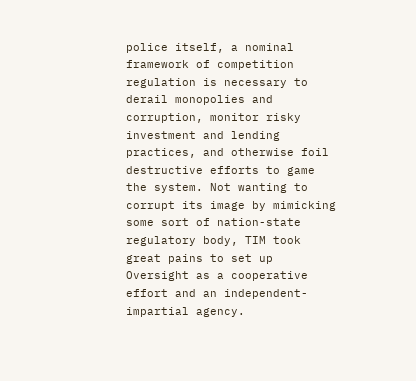police itself, a nominal framework of competition regulation is necessary to derail monopolies and corruption, monitor risky investment and lending practices, and otherwise foil destructive efforts to game the system. Not wanting to corrupt its image by mimicking some sort of nation-state regulatory body, TIM took great pains to set up Oversight as a cooperative effort and an independent-impartial agency.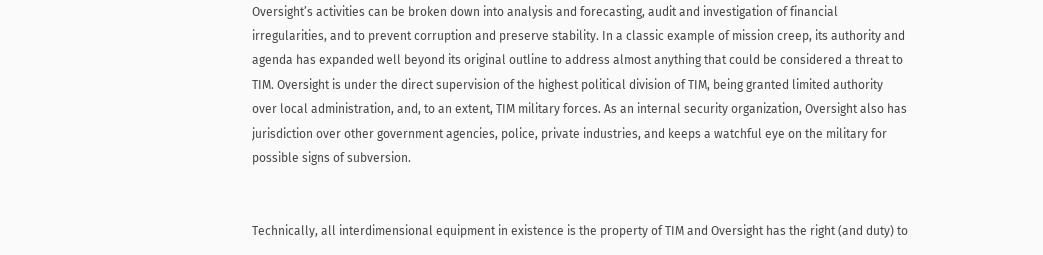Oversight’s activities can be broken down into analysis and forecasting, audit and investigation of financial irregularities, and to prevent corruption and preserve stability. In a classic example of mission creep, its authority and agenda has expanded well beyond its original outline to address almost anything that could be considered a threat to TIM. Oversight is under the direct supervision of the highest political division of TIM, being granted limited authority over local administration, and, to an extent, TIM military forces. As an internal security organization, Oversight also has jurisdiction over other government agencies, police, private industries, and keeps a watchful eye on the military for possible signs of subversion.


Technically, all interdimensional equipment in existence is the property of TIM and Oversight has the right (and duty) to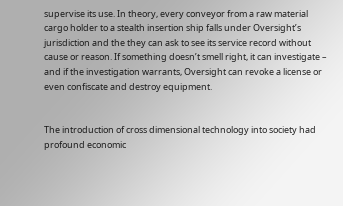supervise its use. In theory, every conveyor from a raw material cargo holder to a stealth insertion ship falls under Oversight’s jurisdiction and the they can ask to see its service record without cause or reason. If something doesn’t smell right, it can investigate – and if the investigation warrants, Oversight can revoke a license or even confiscate and destroy equipment.


The introduction of cross dimensional technology into society had profound economic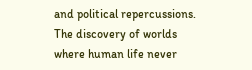and political repercussions. The discovery of worlds where human life never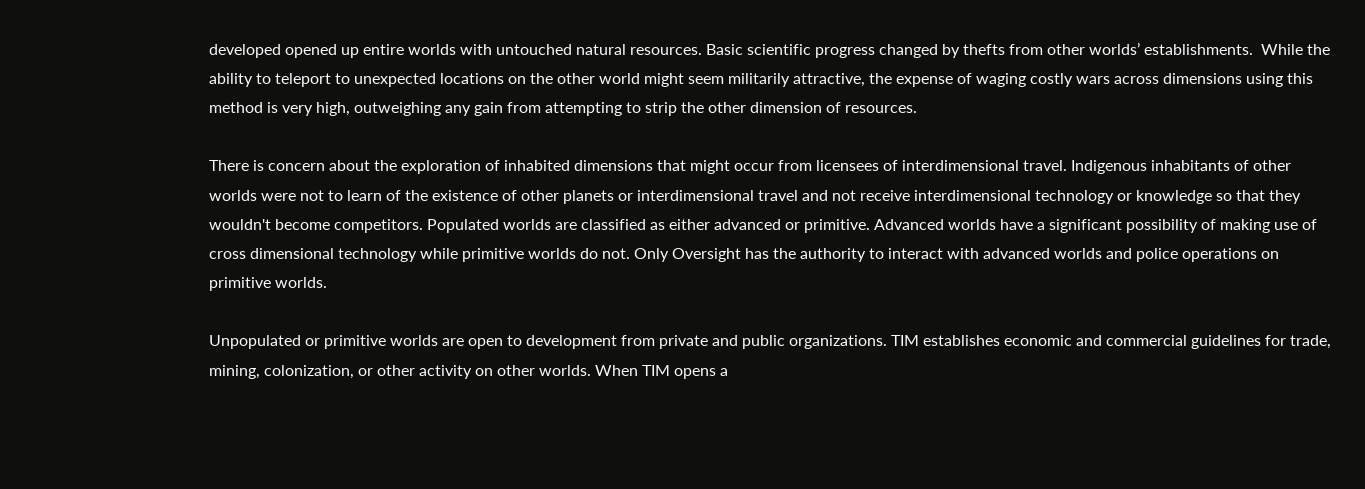developed opened up entire worlds with untouched natural resources. Basic scientific progress changed by thefts from other worlds’ establishments.  While the ability to teleport to unexpected locations on the other world might seem militarily attractive, the expense of waging costly wars across dimensions using this method is very high, outweighing any gain from attempting to strip the other dimension of resources.

There is concern about the exploration of inhabited dimensions that might occur from licensees of interdimensional travel. Indigenous inhabitants of other worlds were not to learn of the existence of other planets or interdimensional travel and not receive interdimensional technology or knowledge so that they wouldn't become competitors. Populated worlds are classified as either advanced or primitive. Advanced worlds have a significant possibility of making use of cross dimensional technology while primitive worlds do not. Only Oversight has the authority to interact with advanced worlds and police operations on primitive worlds.

Unpopulated or primitive worlds are open to development from private and public organizations. TIM establishes economic and commercial guidelines for trade, mining, colonization, or other activity on other worlds. When TIM opens a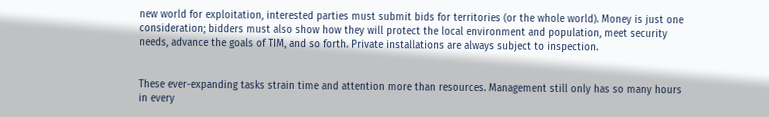new world for exploitation, interested parties must submit bids for territories (or the whole world). Money is just one consideration; bidders must also show how they will protect the local environment and population, meet security needs, advance the goals of TIM, and so forth. Private installations are always subject to inspection.


These ever-expanding tasks strain time and attention more than resources. Management still only has so many hours in every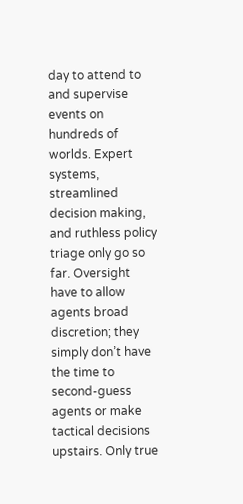day to attend to and supervise events on hundreds of worlds. Expert systems, streamlined decision making, and ruthless policy triage only go so far. Oversight have to allow agents broad discretion; they simply don’t have the time to second-guess agents or make tactical decisions upstairs. Only true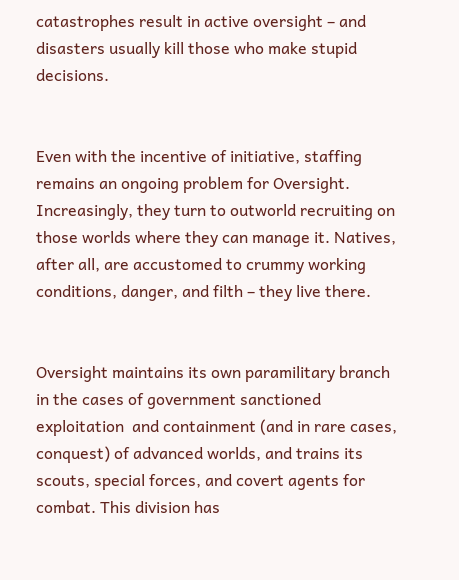catastrophes result in active oversight – and disasters usually kill those who make stupid decisions.


Even with the incentive of initiative, staffing remains an ongoing problem for Oversight. Increasingly, they turn to outworld recruiting on those worlds where they can manage it. Natives, after all, are accustomed to crummy working conditions, danger, and filth – they live there.


Oversight maintains its own paramilitary branch in the cases of government sanctioned exploitation  and containment (and in rare cases, conquest) of advanced worlds, and trains its scouts, special forces, and covert agents for combat. This division has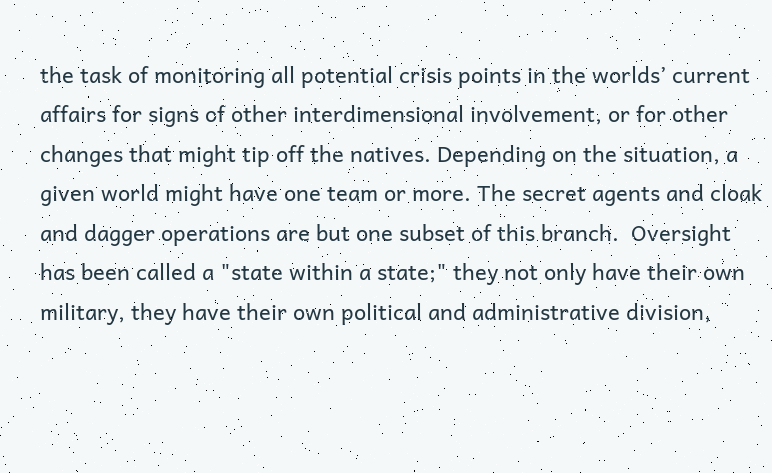the task of monitoring all potential crisis points in the worlds’ current affairs for signs of other interdimensional involvement, or for other changes that might tip off the natives. Depending on the situation, a given world might have one team or more. The secret agents and cloak and dagger operations are but one subset of this branch.  Oversight has been called a "state within a state;" they not only have their own military, they have their own political and administrative division,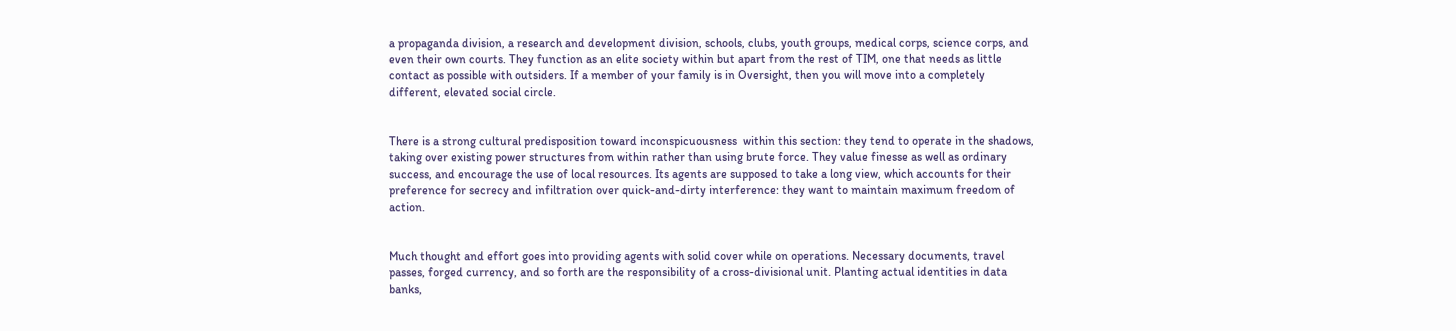a propaganda division, a research and development division, schools, clubs, youth groups, medical corps, science corps, and even their own courts. They function as an elite society within but apart from the rest of TIM, one that needs as little contact as possible with outsiders. If a member of your family is in Oversight, then you will move into a completely different, elevated social circle.


There is a strong cultural predisposition toward inconspicuousness  within this section: they tend to operate in the shadows, taking over existing power structures from within rather than using brute force. They value finesse as well as ordinary success, and encourage the use of local resources. Its agents are supposed to take a long view, which accounts for their preference for secrecy and infiltration over quick-and-dirty interference: they want to maintain maximum freedom of action.


Much thought and effort goes into providing agents with solid cover while on operations. Necessary documents, travel passes, forged currency, and so forth are the responsibility of a cross-divisional unit. Planting actual identities in data banks,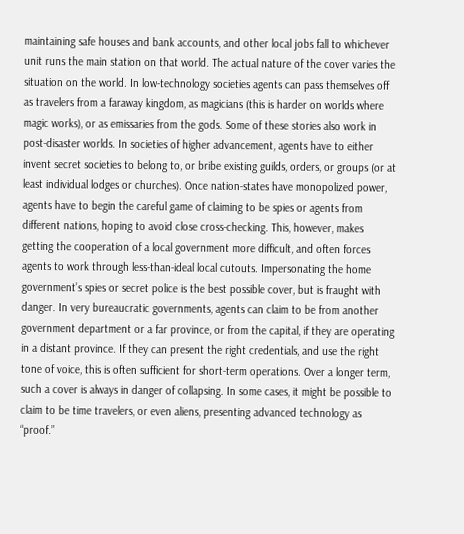maintaining safe houses and bank accounts, and other local jobs fall to whichever unit runs the main station on that world. The actual nature of the cover varies the situation on the world. In low-technology societies agents can pass themselves off as travelers from a faraway kingdom, as magicians (this is harder on worlds where magic works), or as emissaries from the gods. Some of these stories also work in post-disaster worlds. In societies of higher advancement, agents have to either invent secret societies to belong to, or bribe existing guilds, orders, or groups (or at least individual lodges or churches). Once nation-states have monopolized power, agents have to begin the careful game of claiming to be spies or agents from different nations, hoping to avoid close cross-checking. This, however, makes getting the cooperation of a local government more difficult, and often forces agents to work through less-than-ideal local cutouts. Impersonating the home government’s spies or secret police is the best possible cover, but is fraught with danger. In very bureaucratic governments, agents can claim to be from another government department or a far province, or from the capital, if they are operating in a distant province. If they can present the right credentials, and use the right tone of voice, this is often sufficient for short-term operations. Over a longer term, such a cover is always in danger of collapsing. In some cases, it might be possible to claim to be time travelers, or even aliens, presenting advanced technology as “proof.”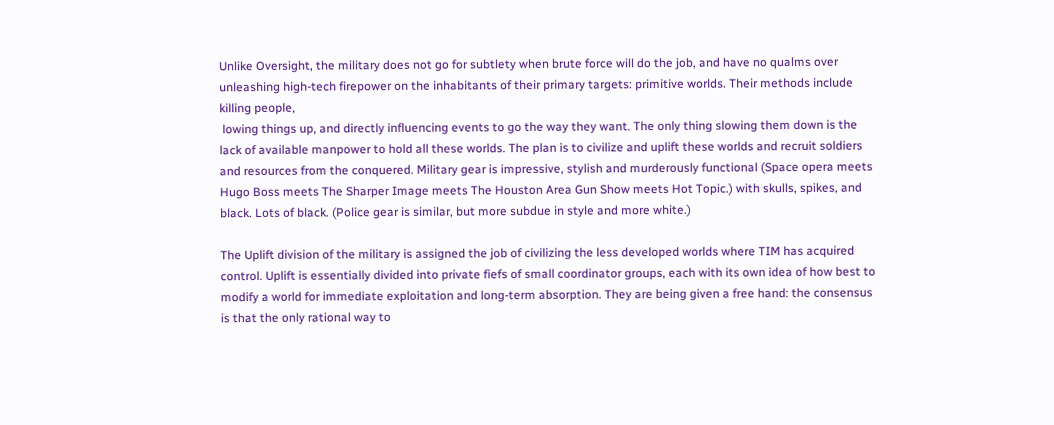Unlike Oversight, the military does not go for subtlety when brute force will do the job, and have no qualms over unleashing high-tech firepower on the inhabitants of their primary targets: primitive worlds. Their methods include killing people,
 lowing things up, and directly influencing events to go the way they want. The only thing slowing them down is the lack of available manpower to hold all these worlds. The plan is to civilize and uplift these worlds and recruit soldiers and resources from the conquered. Military gear is impressive, stylish and murderously functional (Space opera meets Hugo Boss meets The Sharper Image meets The Houston Area Gun Show meets Hot Topic.) with skulls, spikes, and black. Lots of black. (Police gear is similar, but more subdue in style and more white.)

The Uplift division of the military is assigned the job of civilizing the less developed worlds where TIM has acquired control. Uplift is essentially divided into private fiefs of small coordinator groups, each with its own idea of how best to modify a world for immediate exploitation and long-term absorption. They are being given a free hand: the consensus is that the only rational way to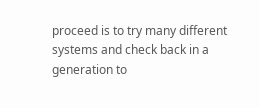proceed is to try many different systems and check back in a generation to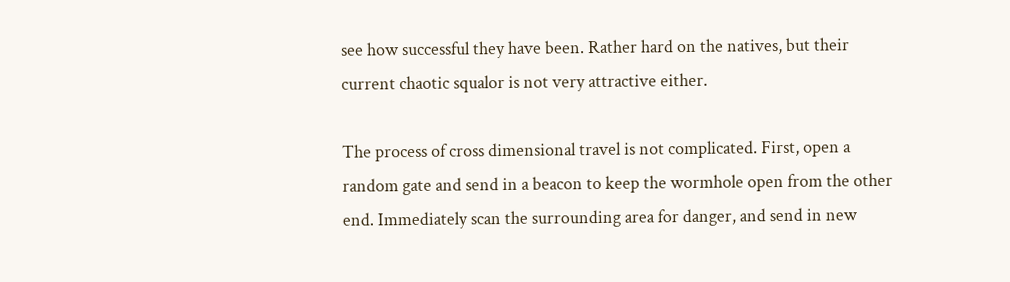see how successful they have been. Rather hard on the natives, but their current chaotic squalor is not very attractive either.

The process of cross dimensional travel is not complicated. First, open a random gate and send in a beacon to keep the wormhole open from the other end. Immediately scan the surrounding area for danger, and send in new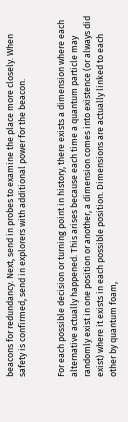beacons for redundancy. Next, send in probes to examine the place more closely. When safety is confirmed, send in explorers with additional power for the beacon.


For each possible decision or turning point in history, there exists a dimension where each alternative actually happened. This arises because each time a quantum particle may randomly exist in one position or another, a dimension comes into existence (or always did exist) where it exists in each possible position. Dimensions are actually linked to each other by quantum foam,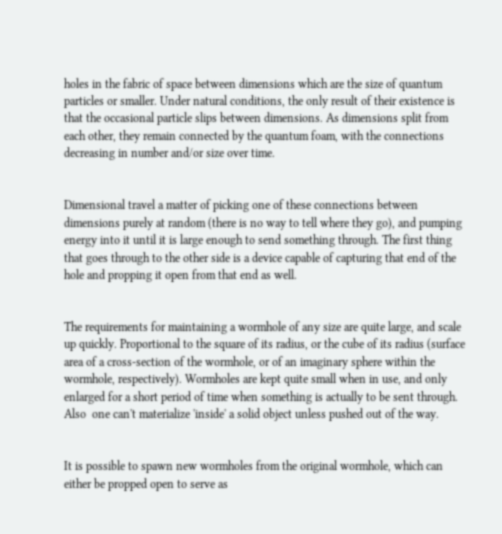holes in the fabric of space between dimensions which are the size of quantum particles or smaller. Under natural conditions, the only result of their existence is that the occasional particle slips between dimensions. As dimensions split from each other, they remain connected by the quantum foam, with the connections decreasing in number and/or size over time.


Dimensional travel a matter of picking one of these connections between dimensions purely at random (there is no way to tell where they go), and pumping energy into it until it is large enough to send something through. The first thing that goes through to the other side is a device capable of capturing that end of the hole and propping it open from that end as well.


The requirements for maintaining a wormhole of any size are quite large, and scale up quickly. Proportional to the square of its radius, or the cube of its radius (surface area of a cross-section of the wormhole, or of an imaginary sphere within the wormhole, respectively). Wormholes are kept quite small when in use, and only enlarged for a short period of time when something is actually to be sent through. Also  one can't materialize 'inside' a solid object unless pushed out of the way.


It is possible to spawn new wormholes from the original wormhole, which can either be propped open to serve as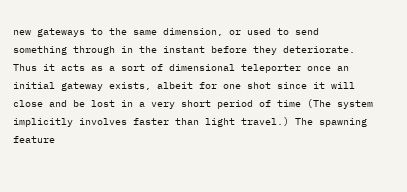new gateways to the same dimension, or used to send something through in the instant before they deteriorate. Thus it acts as a sort of dimensional teleporter once an initial gateway exists, albeit for one shot since it will close and be lost in a very short period of time (The system implicitly involves faster than light travel.) The spawning feature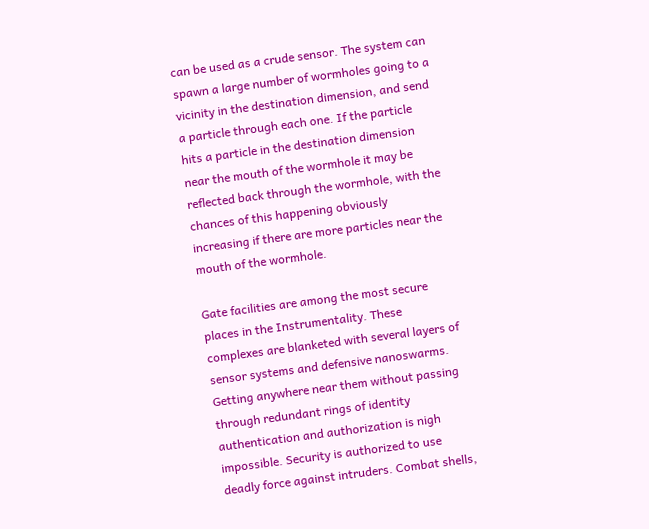can be used as a crude sensor. The system can spawn a large number of wormholes going to a vicinity in the destination dimension, and send a particle through each one. If the particle hits a particle in the destination dimension near the mouth of the wormhole it may be reflected back through the wormhole, with the chances of this happening obviously increasing if there are more particles near the mouth of the wormhole.

Gate facilities are among the most secure places in the Instrumentality. These complexes are blanketed with several layers of sensor systems and defensive nanoswarms. Getting anywhere near them without passing through redundant rings of identity authentication and authorization is nigh impossible. Security is authorized to use deadly force against intruders. Combat shells,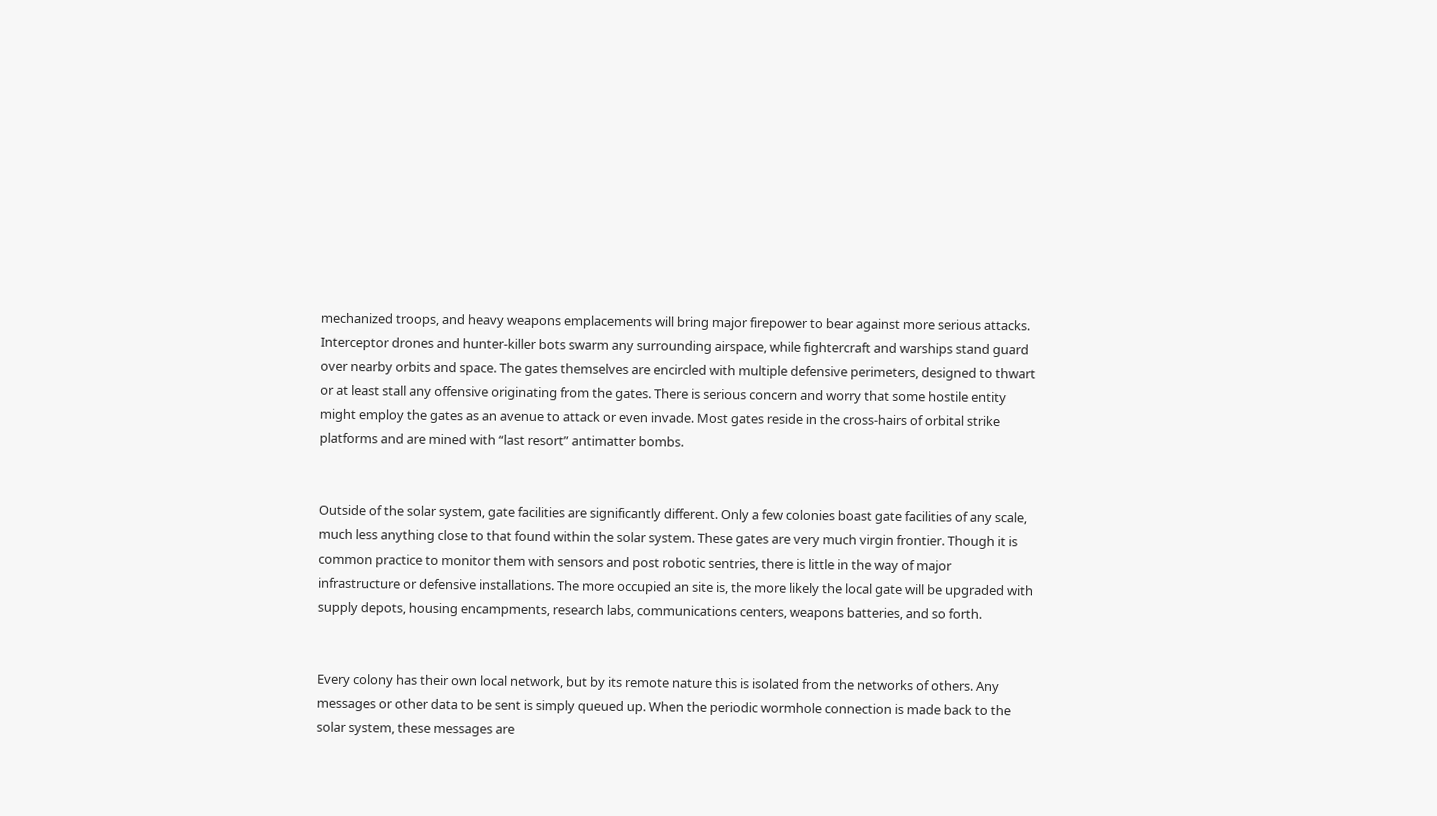mechanized troops, and heavy weapons emplacements will bring major firepower to bear against more serious attacks. Interceptor drones and hunter-killer bots swarm any surrounding airspace, while fightercraft and warships stand guard over nearby orbits and space. The gates themselves are encircled with multiple defensive perimeters, designed to thwart or at least stall any offensive originating from the gates. There is serious concern and worry that some hostile entity might employ the gates as an avenue to attack or even invade. Most gates reside in the cross-hairs of orbital strike platforms and are mined with “last resort” antimatter bombs.


Outside of the solar system, gate facilities are significantly different. Only a few colonies boast gate facilities of any scale, much less anything close to that found within the solar system. These gates are very much virgin frontier. Though it is common practice to monitor them with sensors and post robotic sentries, there is little in the way of major infrastructure or defensive installations. The more occupied an site is, the more likely the local gate will be upgraded with supply depots, housing encampments, research labs, communications centers, weapons batteries, and so forth.


Every colony has their own local network, but by its remote nature this is isolated from the networks of others. Any messages or other data to be sent is simply queued up. When the periodic wormhole connection is made back to the solar system, these messages are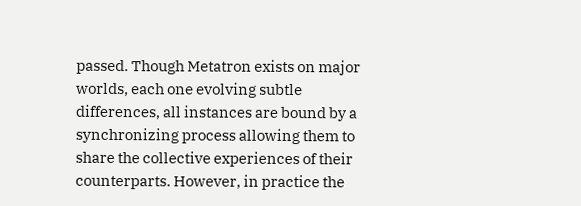passed. Though Metatron exists on major worlds, each one evolving subtle differences, all instances are bound by a synchronizing process allowing them to share the collective experiences of their counterparts. However, in practice the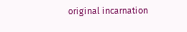original incarnation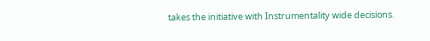takes the initiative with Instrumentality wide decisions.